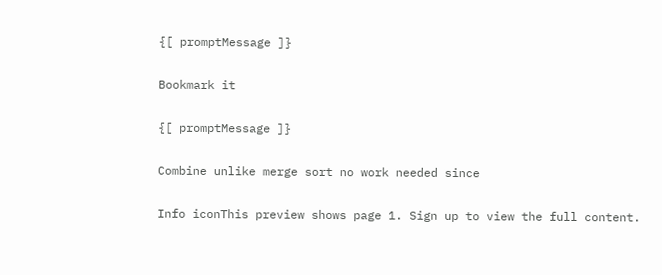{[ promptMessage ]}

Bookmark it

{[ promptMessage ]}

Combine unlike merge sort no work needed since

Info iconThis preview shows page 1. Sign up to view the full content.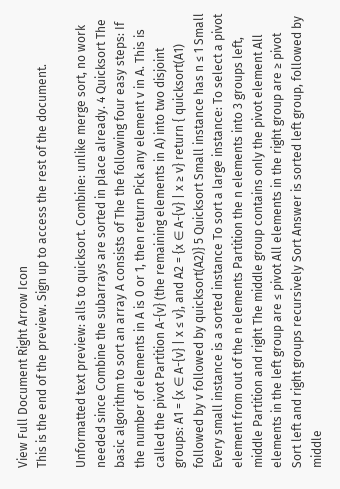View Full Document Right Arrow Icon
This is the end of the preview. Sign up to access the rest of the document.

Unformatted text preview: alls to quicksort. Combine: unlike merge sort, no work needed since Combine the subarrays are sorted in place already. 4 Quicksort The basic algorithm to sort an array A consists of The the following four easy steps: If the number of elements in A is 0 or 1, then return Pick any element v in A. This is called the pivot Partition A-{v} (the remaining elements in A) into two disjoint groups: A1 = {x ∈ A-{v} | x ≤ v}, and A2 = {x ∈ A-{v} | x ≥ v} return { quicksort(A1) followed by v followed by quicksort(A2)} 5 Quicksort Small instance has n ≤ 1 Small Every small instance is a sorted instance To sort a large instance: To select a pivot element from out of the n elements Partition the n elements into 3 groups left, middle Partition and right The middle group contains only the pivot element All elements in the left group are ≤ pivot All elements in the right group are ≥ pivot Sort left and right groups recursively Sort Answer is sorted left group, followed by middle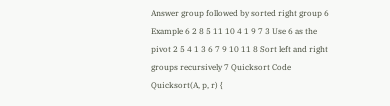Answer group followed by sorted right group 6 Example 6 2 8 5 11 10 4 1 9 7 3 Use 6 as the pivot 2 5 4 1 3 6 7 9 10 11 8 Sort left and right groups recursively 7 Quicksort Code Quicksort(A, p, r) {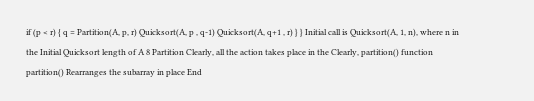if (p < r) { q = Partition(A, p, r) Quicksort(A, p , q-1) Quicksort(A, q+1 , r) } } Initial call is Quicksort(A, 1, n), where n in the Initial Quicksort length of A 8 Partition Clearly, all the action takes place in the Clearly, partition() function partition() Rearranges the subarray in place End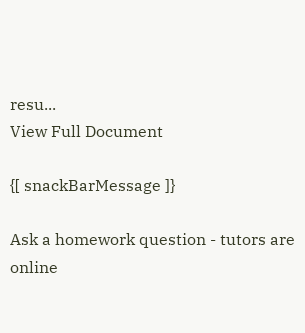resu...
View Full Document

{[ snackBarMessage ]}

Ask a homework question - tutors are online